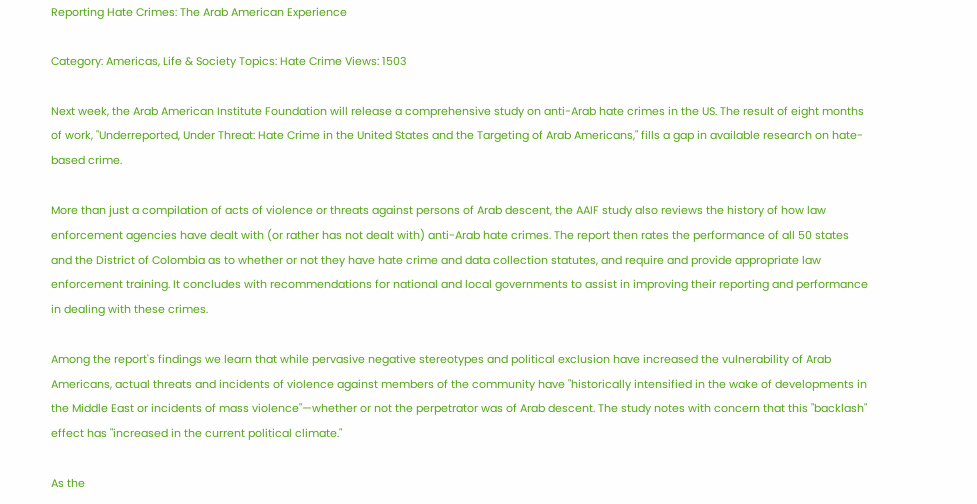Reporting Hate Crimes: The Arab American Experience

Category: Americas, Life & Society Topics: Hate Crime Views: 1503

Next week, the Arab American Institute Foundation will release a comprehensive study on anti-Arab hate crimes in the US. The result of eight months of work, "Underreported, Under Threat: Hate Crime in the United States and the Targeting of Arab Americans," fills a gap in available research on hate-based crime.

More than just a compilation of acts of violence or threats against persons of Arab descent, the AAIF study also reviews the history of how law enforcement agencies have dealt with (or rather has not dealt with) anti-Arab hate crimes. The report then rates the performance of all 50 states and the District of Colombia as to whether or not they have hate crime and data collection statutes, and require and provide appropriate law enforcement training. It concludes with recommendations for national and local governments to assist in improving their reporting and performance in dealing with these crimes.

Among the report's findings we learn that while pervasive negative stereotypes and political exclusion have increased the vulnerability of Arab Americans, actual threats and incidents of violence against members of the community have "historically intensified in the wake of developments in the Middle East or incidents of mass violence"—whether or not the perpetrator was of Arab descent. The study notes with concern that this "backlash" effect has "increased in the current political climate."

As the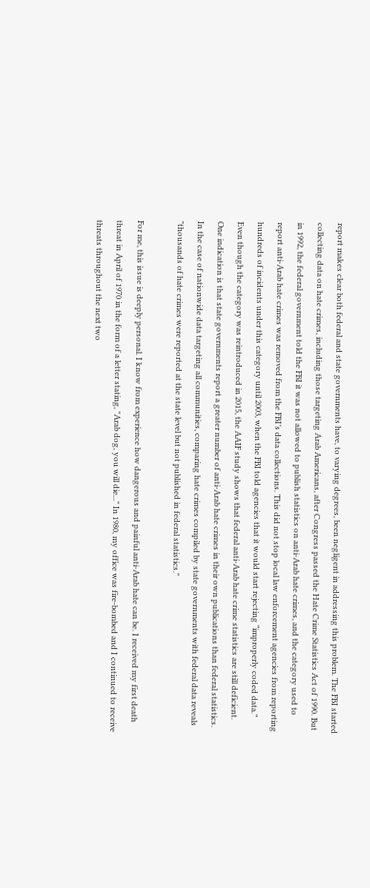report makes clear both federal and state governments have, to varying degrees, been negligent in addressing this problem. The FBI started collecting data on hate crimes, including those targeting Arab Americans, after Congress passed the Hate Crime Statistics Act of 1990. But in 1992, the federal government told the FBI it was not allowed to publish statistics on anti-Arab hate crimes, and the category used to report anti-Arab hate crimes was removed from the FBI’s data collections. This did not stop local law enforcement agencies from reporting hundreds of incidents under this category until 2003, when the FBI told agencies that it would start rejecting “improperly coded data.”  Even though the category was reintroduced in 2015, the AAIF study shows that federal anti-Arab hate crime statistics are still deficient. One indication is that state governments report a greater number of anti-Arab hate crimes in their own publications than federal statistics. In the case of nationwide data targeting all communities, comparing hate crimes compiled by state governments with federal data reveals "thousands of hate crimes were reported at the state level but not published in federal statistics."

For me, this issue is deeply personal. I know from experience how dangerous and painful anti-Arab hate can be. I received my first death threat in April of 1970 in the form of a letter stating, "Arab dog, you will die..." In 1980, my office was fire-bombed and I continued to receive threats throughout the next two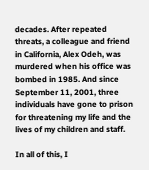decades. After repeated threats, a colleague and friend in California, Alex Odeh, was murdered when his office was bombed in 1985. And since September 11, 2001, three individuals have gone to prison for threatening my life and the lives of my children and staff.

In all of this, I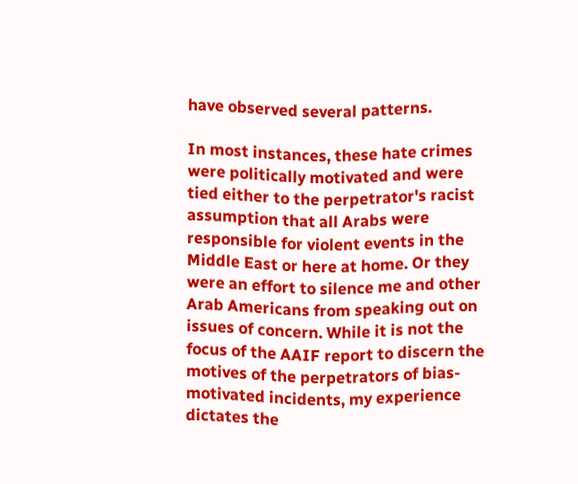have observed several patterns.

In most instances, these hate crimes were politically motivated and were tied either to the perpetrator's racist assumption that all Arabs were responsible for violent events in the Middle East or here at home. Or they were an effort to silence me and other Arab Americans from speaking out on issues of concern. While it is not the focus of the AAIF report to discern the motives of the perpetrators of bias-motivated incidents, my experience dictates the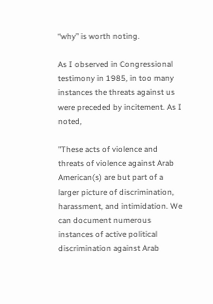“why” is worth noting.

As I observed in Congressional testimony in 1985, in too many instances the threats against us were preceded by incitement. As I noted,

"These acts of violence and threats of violence against Arab American(s) are but part of a larger picture of discrimination, harassment, and intimidation. We can document numerous instances of active political discrimination against Arab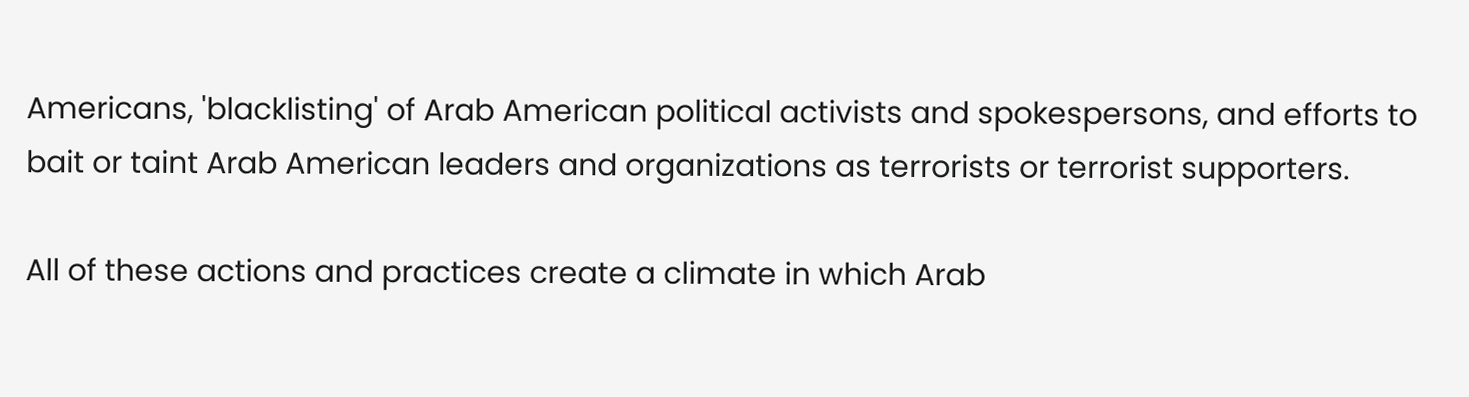Americans, 'blacklisting' of Arab American political activists and spokespersons, and efforts to bait or taint Arab American leaders and organizations as terrorists or terrorist supporters.

All of these actions and practices create a climate in which Arab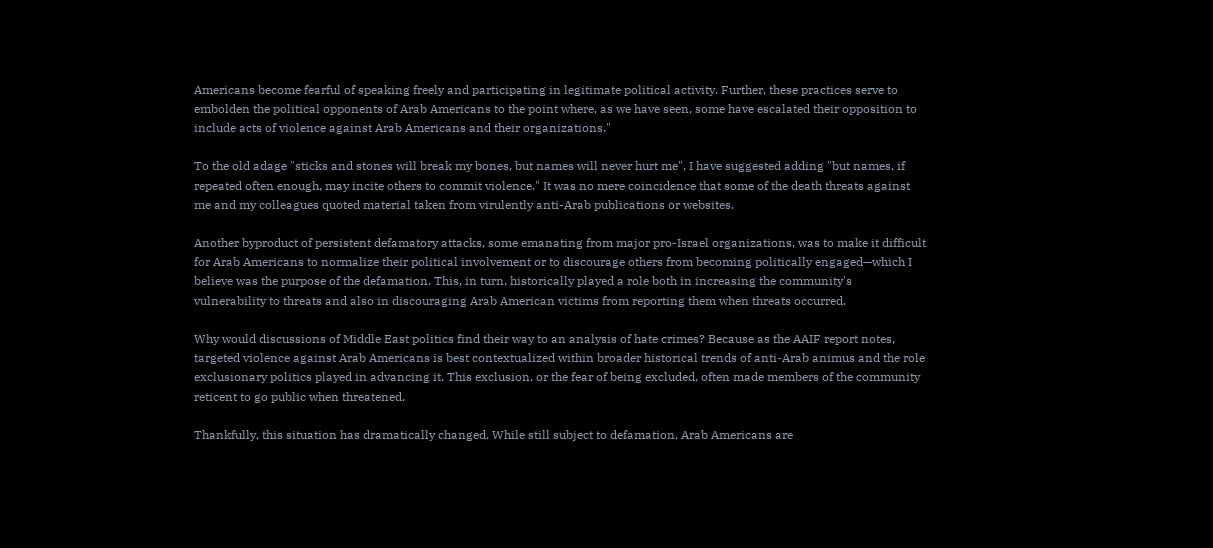Americans become fearful of speaking freely and participating in legitimate political activity. Further, these practices serve to embolden the political opponents of Arab Americans to the point where, as we have seen, some have escalated their opposition to include acts of violence against Arab Americans and their organizations."

To the old adage "sticks and stones will break my bones, but names will never hurt me", I have suggested adding "but names, if repeated often enough, may incite others to commit violence." It was no mere coincidence that some of the death threats against me and my colleagues quoted material taken from virulently anti-Arab publications or websites.

Another byproduct of persistent defamatory attacks, some emanating from major pro-Israel organizations, was to make it difficult for Arab Americans to normalize their political involvement or to discourage others from becoming politically engaged—which I believe was the purpose of the defamation. This, in turn, historically played a role both in increasing the community's vulnerability to threats and also in discouraging Arab American victims from reporting them when threats occurred.

Why would discussions of Middle East politics find their way to an analysis of hate crimes? Because as the AAIF report notes, targeted violence against Arab Americans is best contextualized within broader historical trends of anti-Arab animus and the role exclusionary politics played in advancing it. This exclusion, or the fear of being excluded, often made members of the community reticent to go public when threatened.

Thankfully, this situation has dramatically changed. While still subject to defamation, Arab Americans are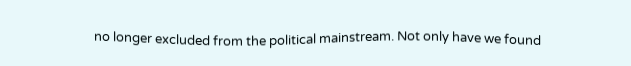no longer excluded from the political mainstream. Not only have we found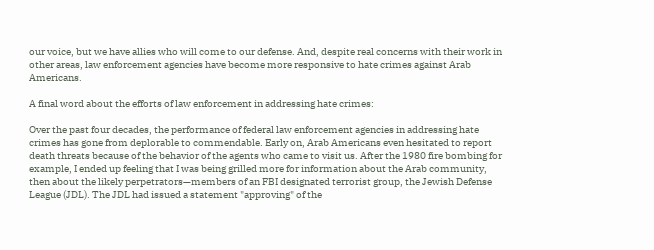our voice, but we have allies who will come to our defense. And, despite real concerns with their work in other areas, law enforcement agencies have become more responsive to hate crimes against Arab Americans.

A final word about the efforts of law enforcement in addressing hate crimes:

Over the past four decades, the performance of federal law enforcement agencies in addressing hate crimes has gone from deplorable to commendable. Early on, Arab Americans even hesitated to report death threats because of the behavior of the agents who came to visit us. After the 1980 fire bombing for example, I ended up feeling that I was being grilled more for information about the Arab community, then about the likely perpetrators—members of an FBI designated terrorist group, the Jewish Defense League (JDL). The JDL had issued a statement "approving" of the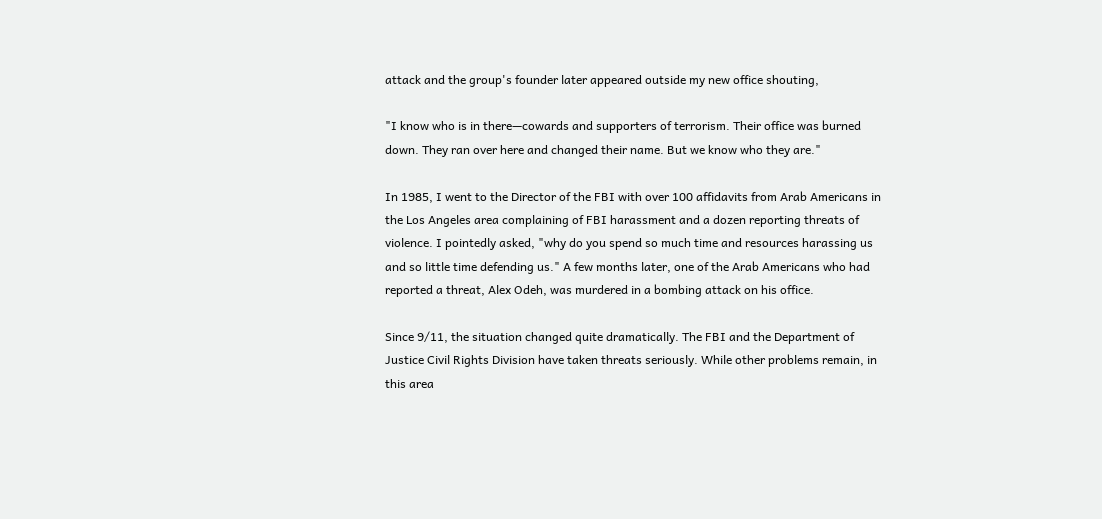attack and the group's founder later appeared outside my new office shouting,

"I know who is in there—cowards and supporters of terrorism. Their office was burned down. They ran over here and changed their name. But we know who they are."

In 1985, I went to the Director of the FBI with over 100 affidavits from Arab Americans in the Los Angeles area complaining of FBI harassment and a dozen reporting threats of violence. I pointedly asked, "why do you spend so much time and resources harassing us and so little time defending us." A few months later, one of the Arab Americans who had reported a threat, Alex Odeh, was murdered in a bombing attack on his office.

Since 9/11, the situation changed quite dramatically. The FBI and the Department of Justice Civil Rights Division have taken threats seriously. While other problems remain, in this area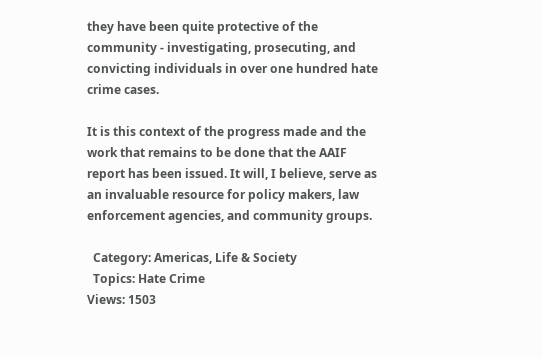they have been quite protective of the community - investigating, prosecuting, and convicting individuals in over one hundred hate crime cases.

It is this context of the progress made and the work that remains to be done that the AAIF report has been issued. It will, I believe, serve as an invaluable resource for policy makers, law enforcement agencies, and community groups.

  Category: Americas, Life & Society
  Topics: Hate Crime
Views: 1503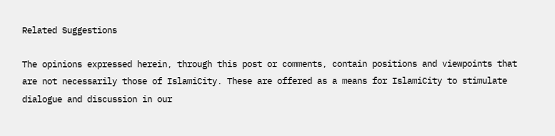Related Suggestions

The opinions expressed herein, through this post or comments, contain positions and viewpoints that are not necessarily those of IslamiCity. These are offered as a means for IslamiCity to stimulate dialogue and discussion in our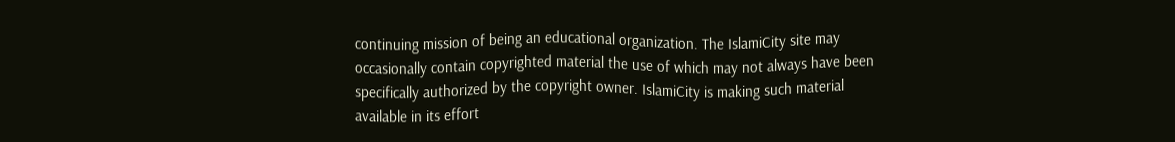continuing mission of being an educational organization. The IslamiCity site may occasionally contain copyrighted material the use of which may not always have been specifically authorized by the copyright owner. IslamiCity is making such material available in its effort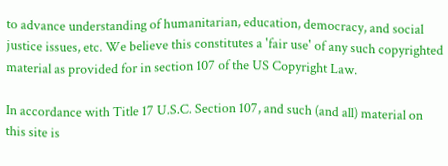to advance understanding of humanitarian, education, democracy, and social justice issues, etc. We believe this constitutes a 'fair use' of any such copyrighted material as provided for in section 107 of the US Copyright Law.

In accordance with Title 17 U.S.C. Section 107, and such (and all) material on this site is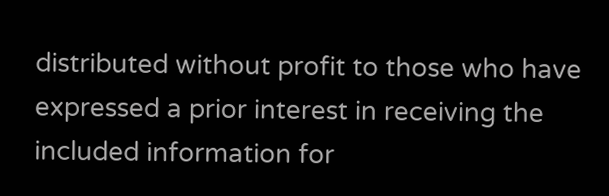distributed without profit to those who have expressed a prior interest in receiving the included information for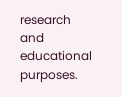research and educational purposes.